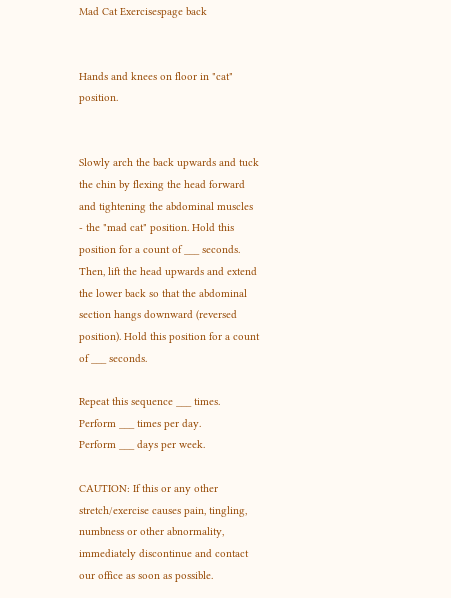Mad Cat Exercisespage back


Hands and knees on floor in "cat" position.


Slowly arch the back upwards and tuck the chin by flexing the head forward and tightening the abdominal muscles - the "mad cat" position. Hold this position for a count of ___ seconds. Then, lift the head upwards and extend the lower back so that the abdominal section hangs downward (reversed position). Hold this position for a count of ___ seconds.

Repeat this sequence ___ times.
Perform ___ times per day.
Perform ___ days per week.

CAUTION: If this or any other stretch/exercise causes pain, tingling, numbness or other abnormality, immediately discontinue and contact our office as soon as possible.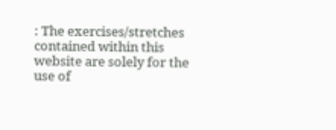: The exercises/stretches contained within this website are solely for the use of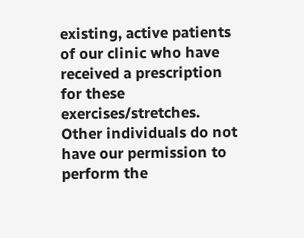existing, active patients of our clinic who have received a prescription for these exercises/stretches. Other individuals do not have our permission to perform the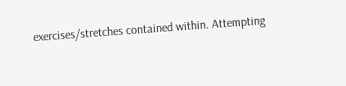exercises/stretches contained within. Attempting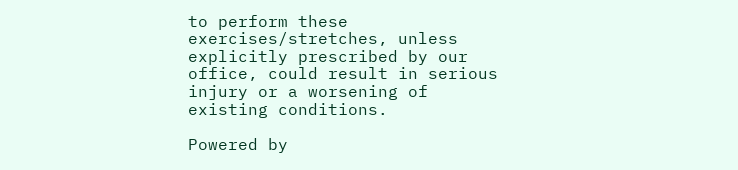to perform these exercises/stretches, unless explicitly prescribed by our office, could result in serious injury or a worsening of existing conditions.

Powered by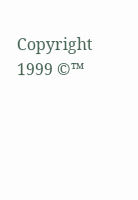Copyright 1999 ©™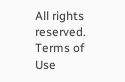All rights reserved. Terms of Use